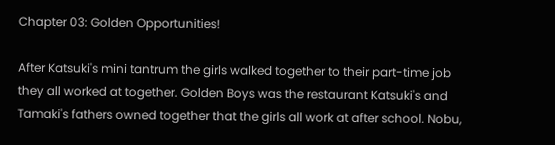Chapter 03: Golden Opportunities!

After Katsuki's mini tantrum the girls walked together to their part-time job they all worked at together. Golden Boys was the restaurant Katsuki's and Tamaki's fathers owned together that the girls all work at after school. Nobu,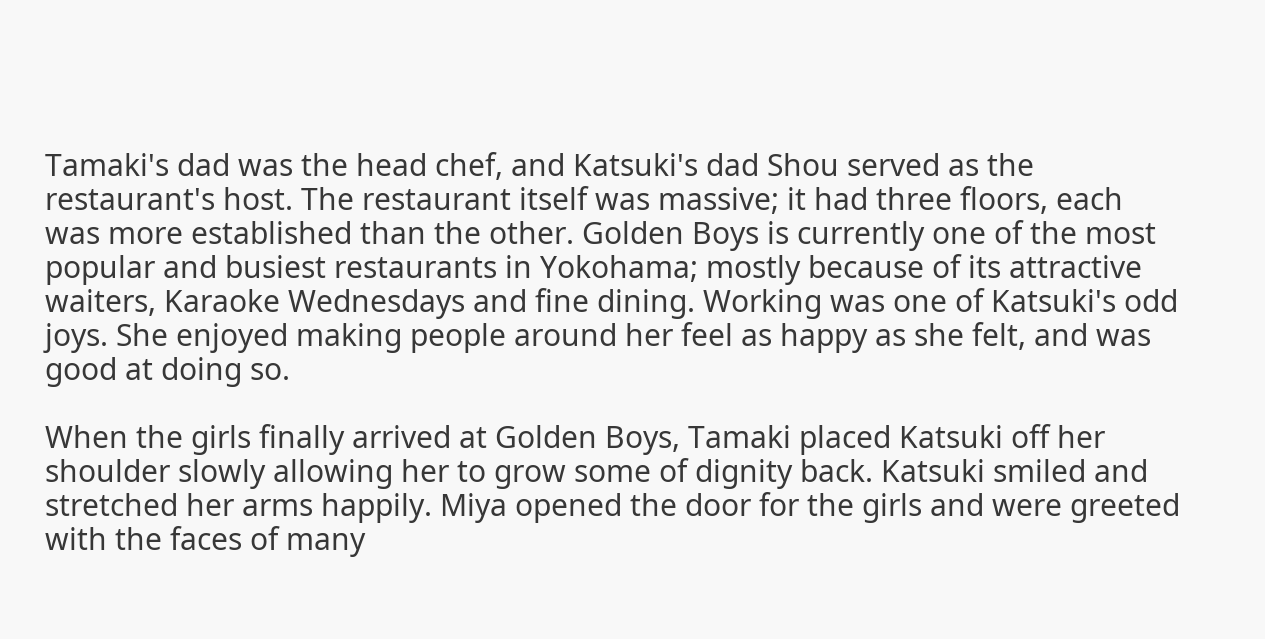Tamaki's dad was the head chef, and Katsuki's dad Shou served as the restaurant's host. The restaurant itself was massive; it had three floors, each was more established than the other. Golden Boys is currently one of the most popular and busiest restaurants in Yokohama; mostly because of its attractive waiters, Karaoke Wednesdays and fine dining. Working was one of Katsuki's odd joys. She enjoyed making people around her feel as happy as she felt, and was good at doing so.

When the girls finally arrived at Golden Boys, Tamaki placed Katsuki off her shoulder slowly allowing her to grow some of dignity back. Katsuki smiled and stretched her arms happily. Miya opened the door for the girls and were greeted with the faces of many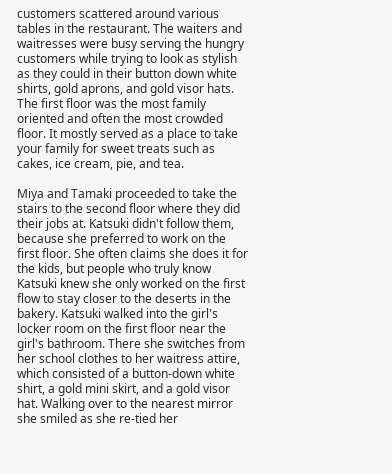customers scattered around various tables in the restaurant. The waiters and waitresses were busy serving the hungry customers while trying to look as stylish as they could in their button down white shirts, gold aprons, and gold visor hats. The first floor was the most family oriented and often the most crowded floor. It mostly served as a place to take your family for sweet treats such as cakes, ice cream, pie, and tea.

Miya and Tamaki proceeded to take the stairs to the second floor where they did their jobs at. Katsuki didn't follow them, because she preferred to work on the first floor. She often claims she does it for the kids, but people who truly know Katsuki knew she only worked on the first flow to stay closer to the deserts in the bakery. Katsuki walked into the girl's locker room on the first floor near the girl's bathroom. There she switches from her school clothes to her waitress attire, which consisted of a button-down white shirt, a gold mini skirt, and a gold visor hat. Walking over to the nearest mirror she smiled as she re-tied her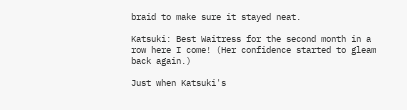braid to make sure it stayed neat.

Katsuki: Best Waitress for the second month in a row here I come! (Her confidence started to gleam back again.)

Just when Katsuki's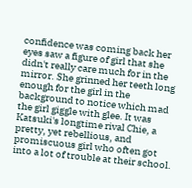confidence was coming back her eyes saw a figure of girl that she didn't really care much for in the mirror. She grinned her teeth long enough for the girl in the background to notice which mad the girl giggle with glee. It was Katsuki's longtime rival Chie, a pretty, yet rebellious, and promiscuous girl who often got into a lot of trouble at their school.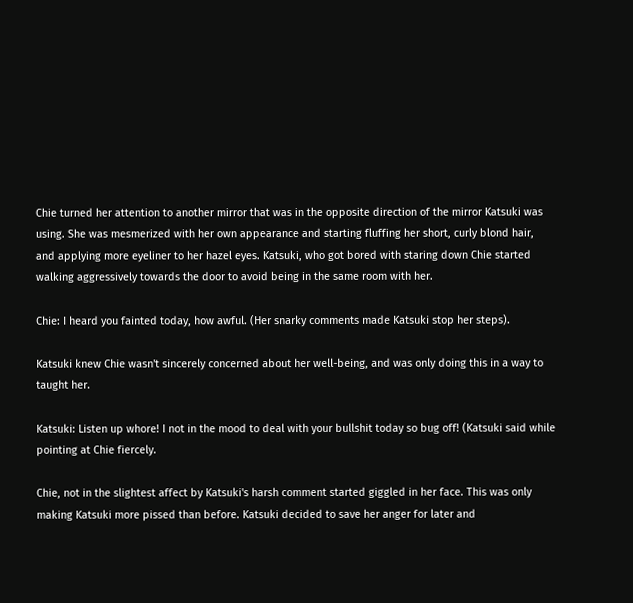Chie turned her attention to another mirror that was in the opposite direction of the mirror Katsuki was using. She was mesmerized with her own appearance and starting fluffing her short, curly blond hair, and applying more eyeliner to her hazel eyes. Katsuki, who got bored with staring down Chie started walking aggressively towards the door to avoid being in the same room with her.

Chie: I heard you fainted today, how awful. (Her snarky comments made Katsuki stop her steps).

Katsuki knew Chie wasn't sincerely concerned about her well-being, and was only doing this in a way to taught her.

Katsuki: Listen up whore! I not in the mood to deal with your bullshit today so bug off! (Katsuki said while pointing at Chie fiercely.

Chie, not in the slightest affect by Katsuki's harsh comment started giggled in her face. This was only making Katsuki more pissed than before. Katsuki decided to save her anger for later and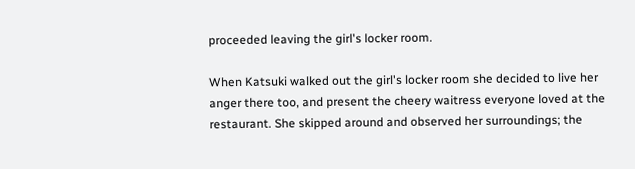proceeded leaving the girl's locker room.

When Katsuki walked out the girl's locker room she decided to live her anger there too, and present the cheery waitress everyone loved at the restaurant. She skipped around and observed her surroundings; the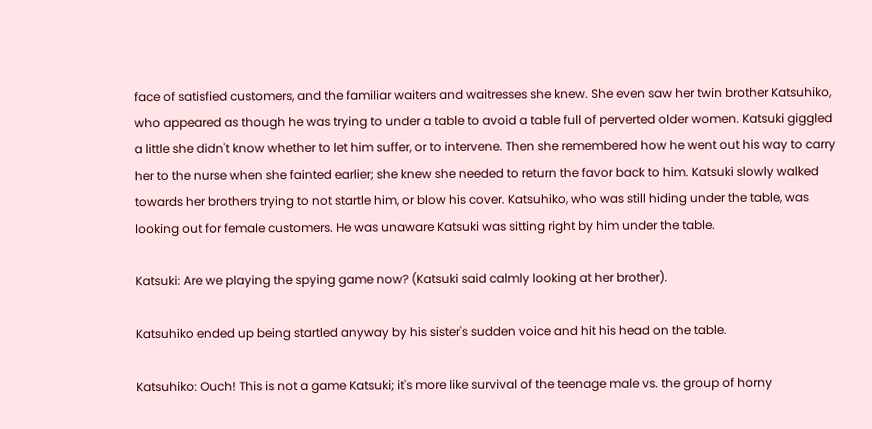face of satisfied customers, and the familiar waiters and waitresses she knew. She even saw her twin brother Katsuhiko, who appeared as though he was trying to under a table to avoid a table full of perverted older women. Katsuki giggled a little she didn't know whether to let him suffer, or to intervene. Then she remembered how he went out his way to carry her to the nurse when she fainted earlier; she knew she needed to return the favor back to him. Katsuki slowly walked towards her brothers trying to not startle him, or blow his cover. Katsuhiko, who was still hiding under the table, was looking out for female customers. He was unaware Katsuki was sitting right by him under the table.

Katsuki: Are we playing the spying game now? (Katsuki said calmly looking at her brother).

Katsuhiko ended up being startled anyway by his sister's sudden voice and hit his head on the table.

Katsuhiko: Ouch! This is not a game Katsuki; it's more like survival of the teenage male vs. the group of horny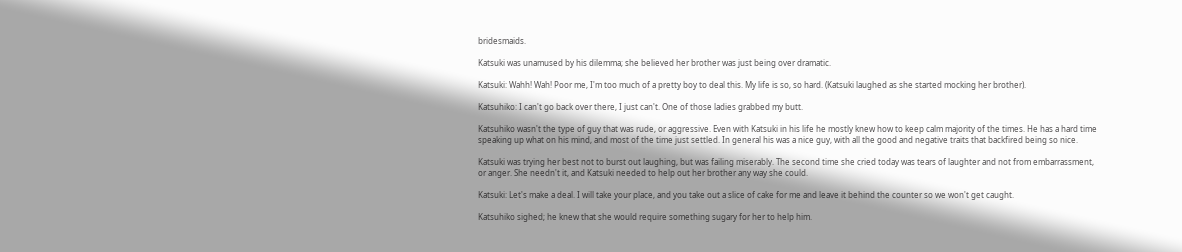bridesmaids.

Katsuki was unamused by his dilemma; she believed her brother was just being over dramatic.

Katsuki: Wahh! Wah! Poor me, I'm too much of a pretty boy to deal this. My life is so, so hard. (Katsuki laughed as she started mocking her brother).

Katsuhiko: I can't go back over there, I just can't. One of those ladies grabbed my butt.

Katsuhiko wasn't the type of guy that was rude, or aggressive. Even with Katsuki in his life he mostly knew how to keep calm majority of the times. He has a hard time speaking up what on his mind, and most of the time just settled. In general his was a nice guy, with all the good and negative traits that backfired being so nice.

Katsuki was trying her best not to burst out laughing, but was failing miserably. The second time she cried today was tears of laughter and not from embarrassment, or anger. She needn't it, and Katsuki needed to help out her brother any way she could.

Katsuki: Let's make a deal. I will take your place, and you take out a slice of cake for me and leave it behind the counter so we won't get caught.

Katsuhiko sighed; he knew that she would require something sugary for her to help him.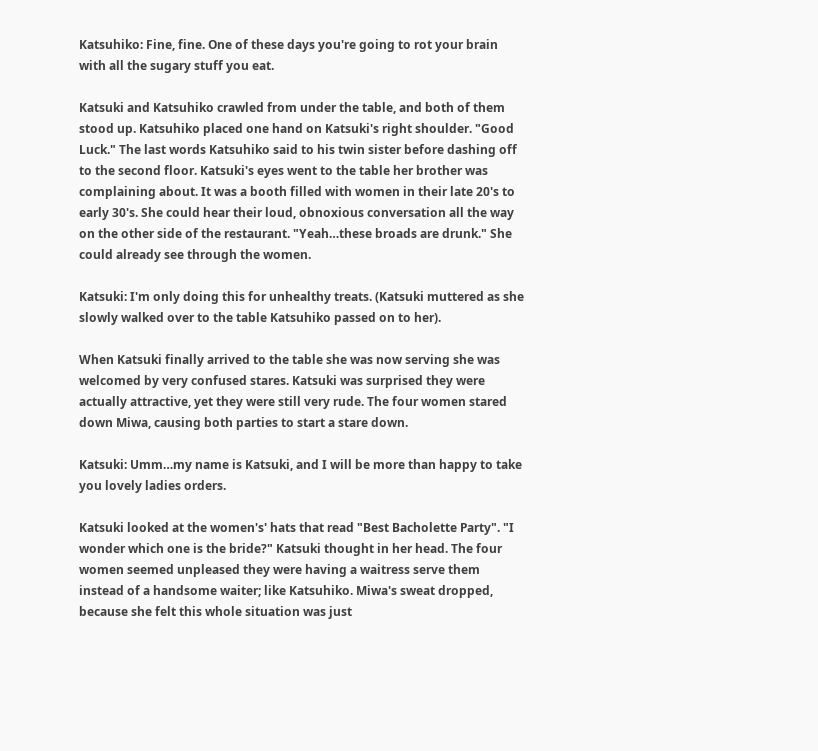Katsuhiko: Fine, fine. One of these days you're going to rot your brain with all the sugary stuff you eat.

Katsuki and Katsuhiko crawled from under the table, and both of them stood up. Katsuhiko placed one hand on Katsuki's right shoulder. "Good Luck." The last words Katsuhiko said to his twin sister before dashing off to the second floor. Katsuki's eyes went to the table her brother was complaining about. It was a booth filled with women in their late 20's to early 30's. She could hear their loud, obnoxious conversation all the way on the other side of the restaurant. "Yeah…these broads are drunk." She could already see through the women.

Katsuki: I'm only doing this for unhealthy treats. (Katsuki muttered as she slowly walked over to the table Katsuhiko passed on to her).

When Katsuki finally arrived to the table she was now serving she was welcomed by very confused stares. Katsuki was surprised they were actually attractive, yet they were still very rude. The four women stared down Miwa, causing both parties to start a stare down.

Katsuki: Umm…my name is Katsuki, and I will be more than happy to take you lovely ladies orders.

Katsuki looked at the women's' hats that read "Best Bacholette Party". "I wonder which one is the bride?" Katsuki thought in her head. The four women seemed unpleased they were having a waitress serve them instead of a handsome waiter; like Katsuhiko. Miwa's sweat dropped, because she felt this whole situation was just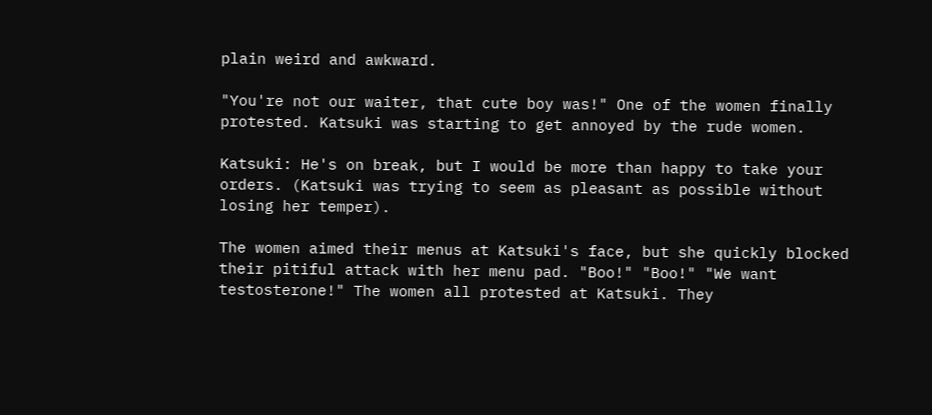plain weird and awkward.

"You're not our waiter, that cute boy was!" One of the women finally protested. Katsuki was starting to get annoyed by the rude women.

Katsuki: He's on break, but I would be more than happy to take your orders. (Katsuki was trying to seem as pleasant as possible without losing her temper).

The women aimed their menus at Katsuki's face, but she quickly blocked their pitiful attack with her menu pad. "Boo!" "Boo!" "We want testosterone!" The women all protested at Katsuki. They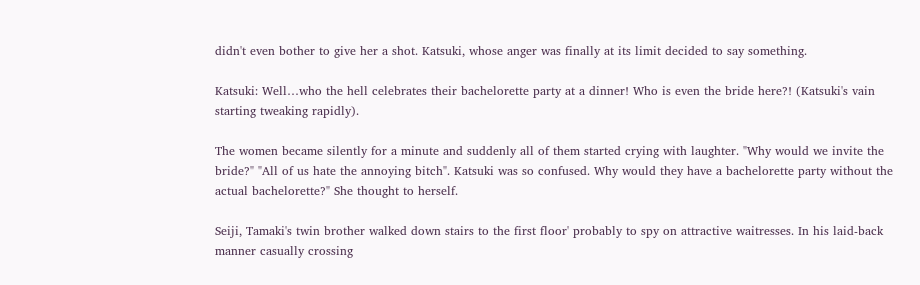didn't even bother to give her a shot. Katsuki, whose anger was finally at its limit decided to say something.

Katsuki: Well…who the hell celebrates their bachelorette party at a dinner! Who is even the bride here?! (Katsuki's vain starting tweaking rapidly).

The women became silently for a minute and suddenly all of them started crying with laughter. "Why would we invite the bride?" "All of us hate the annoying bitch". Katsuki was so confused. Why would they have a bachelorette party without the actual bachelorette?" She thought to herself.

Seiji, Tamaki's twin brother walked down stairs to the first floor' probably to spy on attractive waitresses. In his laid-back manner casually crossing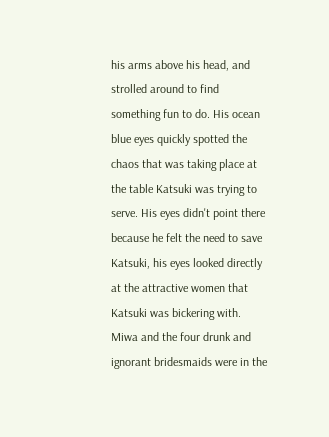his arms above his head, and strolled around to find something fun to do. His ocean blue eyes quickly spotted the chaos that was taking place at the table Katsuki was trying to serve. His eyes didn't point there because he felt the need to save Katsuki, his eyes looked directly at the attractive women that Katsuki was bickering with. Miwa and the four drunk and ignorant bridesmaids were in the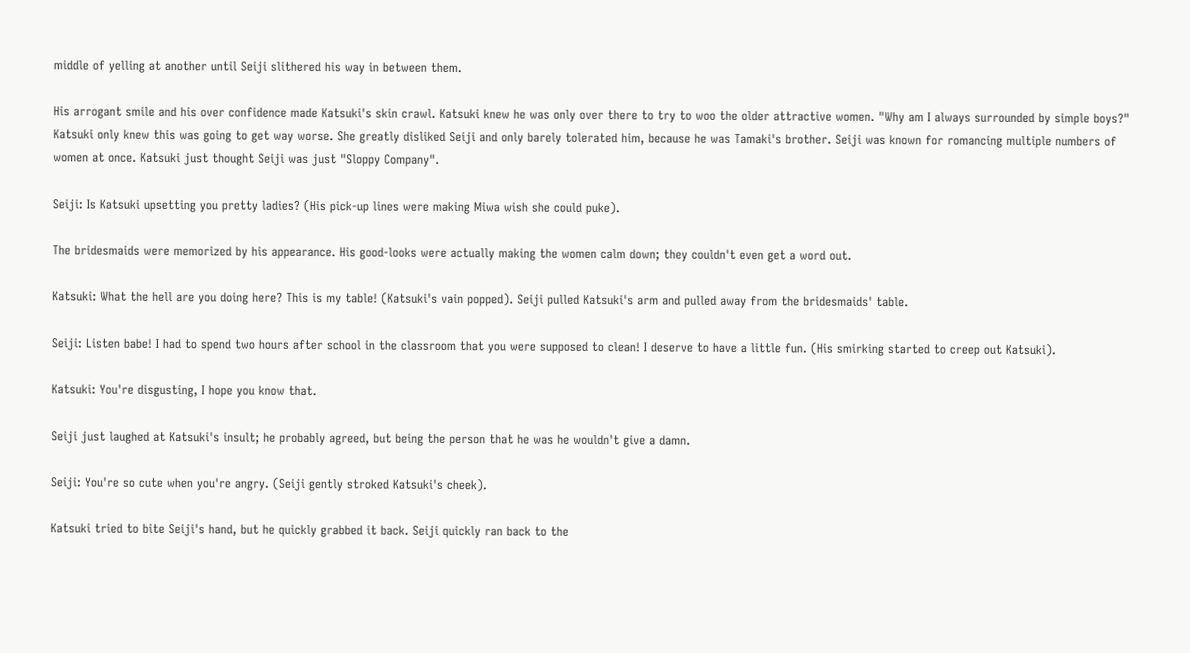middle of yelling at another until Seiji slithered his way in between them.

His arrogant smile and his over confidence made Katsuki's skin crawl. Katsuki knew he was only over there to try to woo the older attractive women. "Why am I always surrounded by simple boys?" Katsuki only knew this was going to get way worse. She greatly disliked Seiji and only barely tolerated him, because he was Tamaki's brother. Seiji was known for romancing multiple numbers of women at once. Katsuki just thought Seiji was just "Sloppy Company".

Seiji: Is Katsuki upsetting you pretty ladies? (His pick-up lines were making Miwa wish she could puke).

The bridesmaids were memorized by his appearance. His good-looks were actually making the women calm down; they couldn't even get a word out.

Katsuki: What the hell are you doing here? This is my table! (Katsuki's vain popped). Seiji pulled Katsuki's arm and pulled away from the bridesmaids' table.

Seiji: Listen babe! I had to spend two hours after school in the classroom that you were supposed to clean! I deserve to have a little fun. (His smirking started to creep out Katsuki).

Katsuki: You're disgusting, I hope you know that.

Seiji just laughed at Katsuki's insult; he probably agreed, but being the person that he was he wouldn't give a damn.

Seiji: You're so cute when you're angry. (Seiji gently stroked Katsuki's cheek).

Katsuki tried to bite Seiji's hand, but he quickly grabbed it back. Seiji quickly ran back to the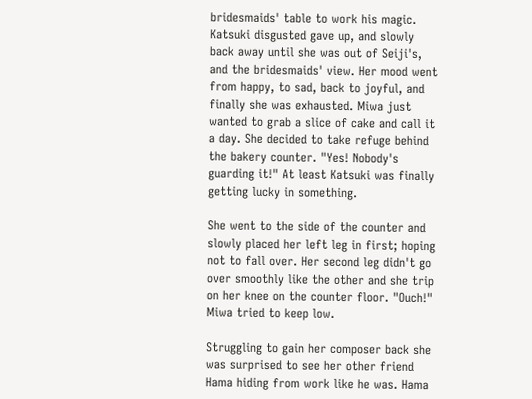bridesmaids' table to work his magic. Katsuki disgusted gave up, and slowly back away until she was out of Seiji's, and the bridesmaids' view. Her mood went from happy, to sad, back to joyful, and finally she was exhausted. Miwa just wanted to grab a slice of cake and call it a day. She decided to take refuge behind the bakery counter. "Yes! Nobody's guarding it!" At least Katsuki was finally getting lucky in something.

She went to the side of the counter and slowly placed her left leg in first; hoping not to fall over. Her second leg didn't go over smoothly like the other and she trip on her knee on the counter floor. "Ouch!" Miwa tried to keep low.

Struggling to gain her composer back she was surprised to see her other friend Hama hiding from work like he was. Hama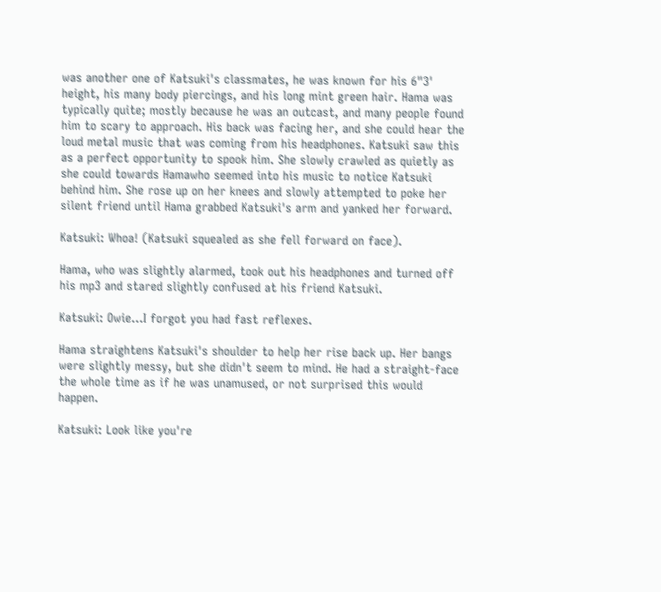was another one of Katsuki's classmates, he was known for his 6"3' height, his many body piercings, and his long mint green hair. Hama was typically quite; mostly because he was an outcast, and many people found him to scary to approach. His back was facing her, and she could hear the loud metal music that was coming from his headphones. Katsuki saw this as a perfect opportunity to spook him. She slowly crawled as quietly as she could towards Hamawho seemed into his music to notice Katsuki behind him. She rose up on her knees and slowly attempted to poke her silent friend until Hama grabbed Katsuki's arm and yanked her forward.

Katsuki: Whoa! (Katsuki squealed as she fell forward on face).

Hama, who was slightly alarmed, took out his headphones and turned off his mp3 and stared slightly confused at his friend Katsuki.

Katsuki: Owie…I forgot you had fast reflexes.

Hama straightens Katsuki's shoulder to help her rise back up. Her bangs were slightly messy, but she didn't seem to mind. He had a straight-face the whole time as if he was unamused, or not surprised this would happen.

Katsuki: Look like you're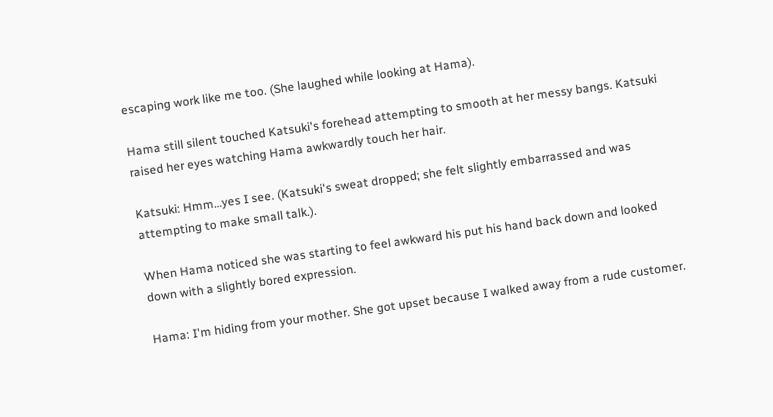escaping work like me too. (She laughed while looking at Hama).

Hama still silent touched Katsuki's forehead attempting to smooth at her messy bangs. Katsuki raised her eyes watching Hama awkwardly touch her hair.

Katsuki: Hmm…yes I see. (Katsuki's sweat dropped; she felt slightly embarrassed and was attempting to make small talk.).

When Hama noticed she was starting to feel awkward his put his hand back down and looked down with a slightly bored expression.

Hama: I'm hiding from your mother. She got upset because I walked away from a rude customer.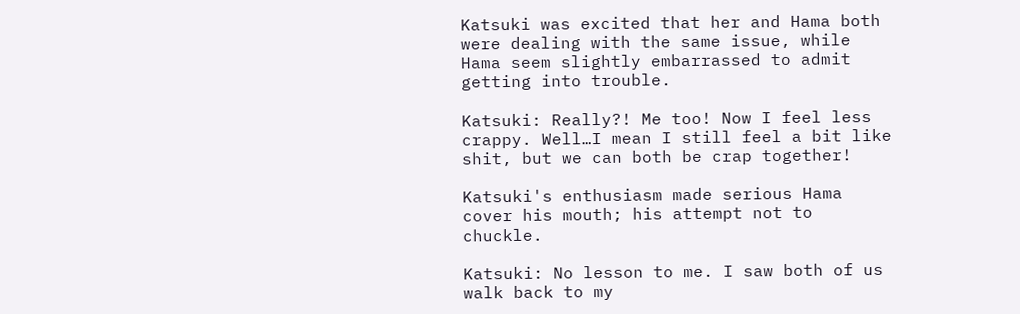Katsuki was excited that her and Hama both were dealing with the same issue, while Hama seem slightly embarrassed to admit getting into trouble.

Katsuki: Really?! Me too! Now I feel less crappy. Well…I mean I still feel a bit like shit, but we can both be crap together!

Katsuki's enthusiasm made serious Hama cover his mouth; his attempt not to chuckle.

Katsuki: No lesson to me. I saw both of us walk back to my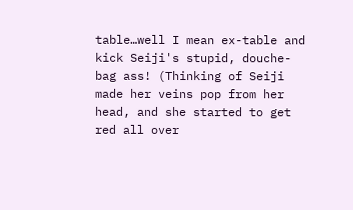table…well I mean ex-table and kick Seiji's stupid, douche-bag ass! (Thinking of Seiji made her veins pop from her head, and she started to get red all over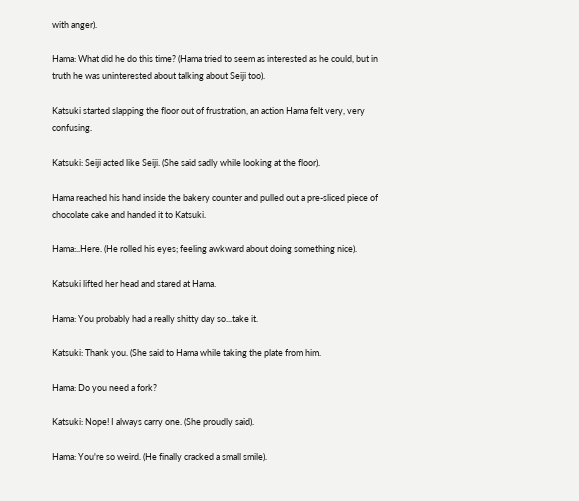with anger).

Hama: What did he do this time? (Hama tried to seem as interested as he could, but in truth he was uninterested about talking about Seiji too).

Katsuki started slapping the floor out of frustration, an action Hama felt very, very confusing.

Katsuki: Seiji acted like Seiji. (She said sadly while looking at the floor).

Hama reached his hand inside the bakery counter and pulled out a pre-sliced piece of chocolate cake and handed it to Katsuki.

Hama:..Here. (He rolled his eyes; feeling awkward about doing something nice).

Katsuki lifted her head and stared at Hama.

Hama: You probably had a really shitty day so...take it.

Katsuki: Thank you. (She said to Hama while taking the plate from him.

Hama: Do you need a fork?

Katsuki: Nope! I always carry one. (She proudly said).

Hama: You're so weird. (He finally cracked a small smile).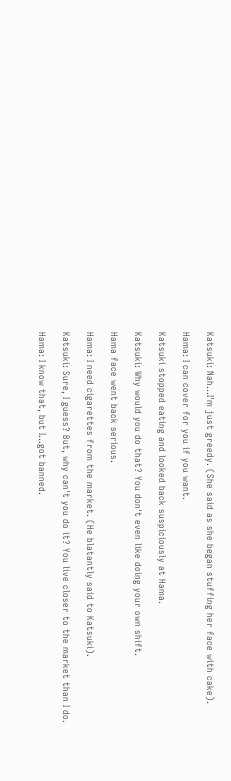Katsuki: Nah...I'm just greedy. (She said as she began stuffing her face with cake).

Hama: I can cover for you if you want.

Katsuki stopped eating and looked back suspiciously at Hama.

Katsuki: Why would you do that? You don't even like doing your own shift.

Hama face went back serious.

Hama: I need cigarettes from the market. (He blatantly said to Katsuki).

Katsuki: Sure, I guess? But, why can't you do it? You live closer to the market than I do.

Hama: I know that, but I…got banned.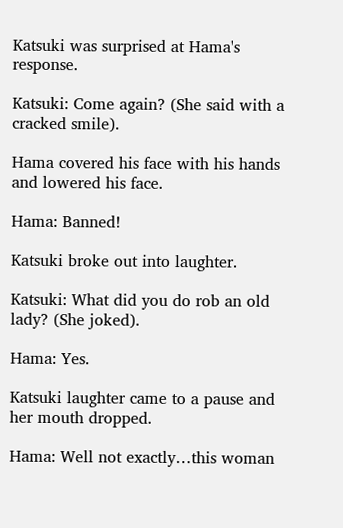Katsuki was surprised at Hama's response.

Katsuki: Come again? (She said with a cracked smile).

Hama covered his face with his hands and lowered his face.

Hama: Banned!

Katsuki broke out into laughter.

Katsuki: What did you do rob an old lady? (She joked).

Hama: Yes.

Katsuki laughter came to a pause and her mouth dropped.

Hama: Well not exactly…this woman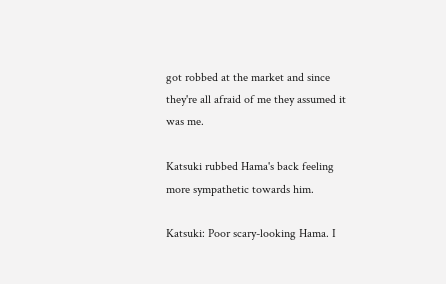got robbed at the market and since they're all afraid of me they assumed it was me.

Katsuki rubbed Hama's back feeling more sympathetic towards him.

Katsuki: Poor scary-looking Hama. I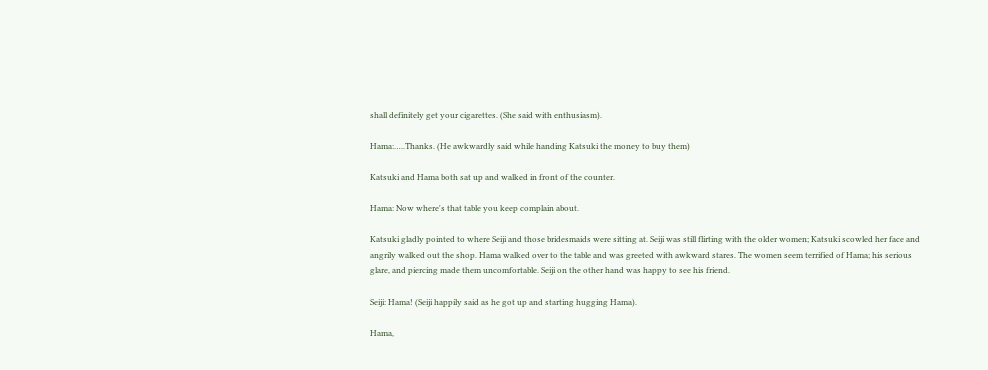shall definitely get your cigarettes. (She said with enthusiasm).

Hama:…..Thanks. (He awkwardly said while handing Katsuki the money to buy them)

Katsuki and Hama both sat up and walked in front of the counter.

Hama: Now where's that table you keep complain about.

Katsuki gladly pointed to where Seiji and those bridesmaids were sitting at. Seiji was still flirting with the older women; Katsuki scowled her face and angrily walked out the shop. Hama walked over to the table and was greeted with awkward stares. The women seem terrified of Hama; his serious glare, and piercing made them uncomfortable. Seiji on the other hand was happy to see his friend.

Seiji: Hama! (Seiji happily said as he got up and starting hugging Hama).

Hama,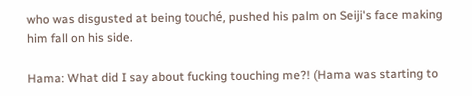who was disgusted at being touché, pushed his palm on Seiji's face making him fall on his side.

Hama: What did I say about fucking touching me?! (Hama was starting to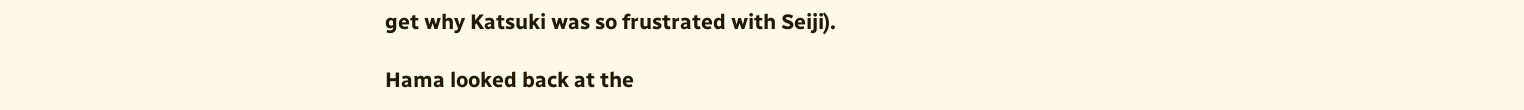get why Katsuki was so frustrated with Seiji).

Hama looked back at the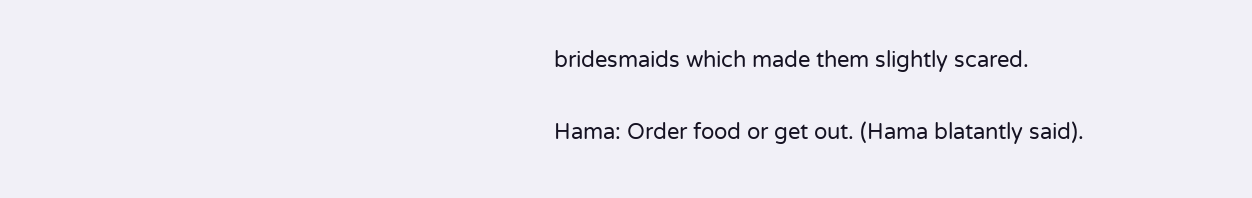bridesmaids which made them slightly scared.

Hama: Order food or get out. (Hama blatantly said).